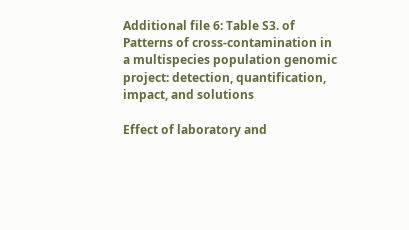Additional file 6: Table S3. of Patterns of cross-contamination in a multispecies population genomic project: detection, quantification, impact, and solutions

Effect of laboratory and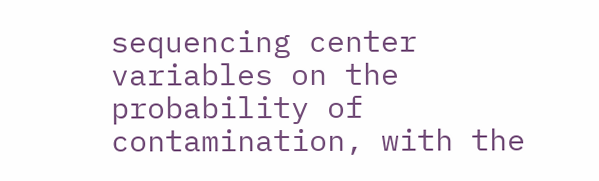sequencing center variables on the probability of contamination, with the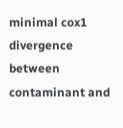minimal cox1 divergence between contaminant and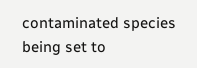contaminated species being set to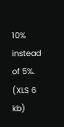10% instead of 5%. (XLS 6 kb)